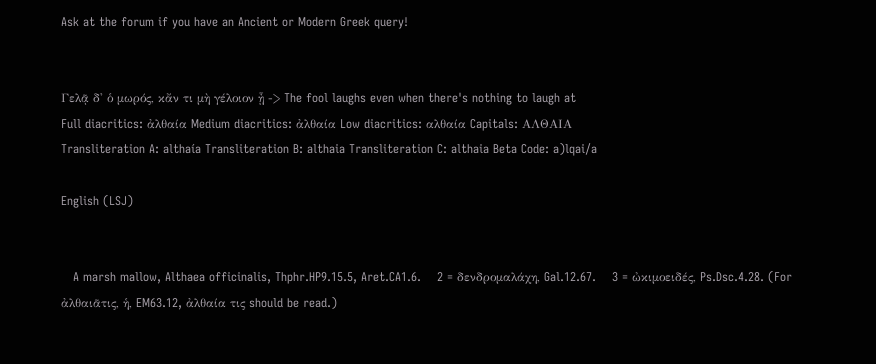Ask at the forum if you have an Ancient or Modern Greek query!


Γελᾷ δ' ὁ μωρός, κἄν τι μὴ γέλοιον ᾖ -> The fool laughs even when there's nothing to laugh at
Full diacritics: ἀλθαία Medium diacritics: ἀλθαία Low diacritics: αλθαία Capitals: ΑΛΘΑΙΑ
Transliteration A: althaía Transliteration B: althaia Transliteration C: althaia Beta Code: a)lqai/a

English (LSJ)


   A marsh mallow, Althaea officinalis, Thphr.HP9.15.5, Aret.CA1.6.    2 = δενδρομαλάχη, Gal.12.67.    3 = ὠκιμοειδές, Ps.Dsc.4.28. (For ἀλθαιᾶτις, ἡ, EM63.12, ἀλθαία τις should be read.)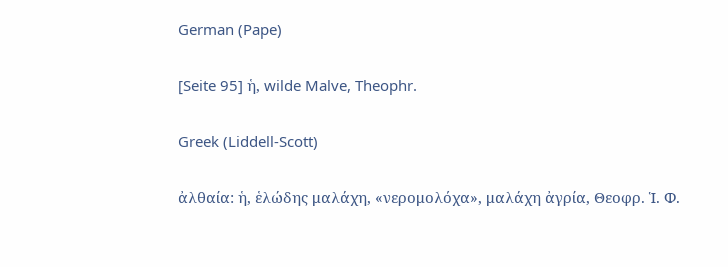German (Pape)

[Seite 95] ἡ, wilde Malve, Theophr.

Greek (Liddell-Scott)

ἀλθαία: ἡ, ἑλώδης μαλάχη, «νερομολόχα», μαλάχη ἀγρία, Θεοφρ. Ἱ. Φ.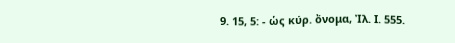9. 15, 5: - ὡς κύρ. ὄνομα, Ἰλ. Ι. 555.